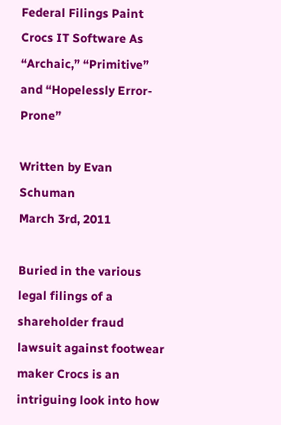Federal Filings Paint Crocs IT Software As “Archaic,” “Primitive” and “Hopelessly Error-Prone”

Written by Evan Schuman
March 3rd, 2011

Buried in the various legal filings of a shareholder fraud lawsuit against footwear maker Crocs is an intriguing look into how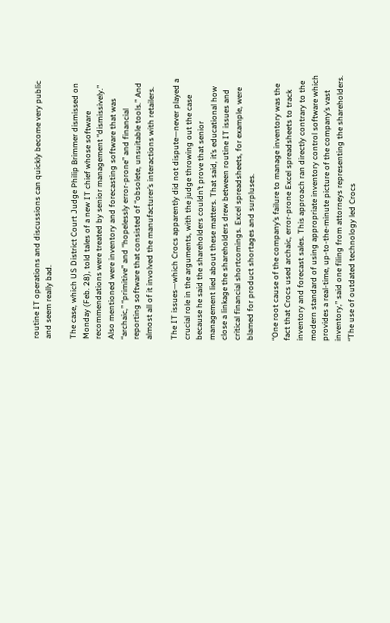routine IT operations and discussions can quickly become very public and seem really bad.

The case, which US District Court Judge Philip Brimmer dismissed on Monday (Feb. 28), told tales of a new IT chief whose software recommendations were treated by senior management “dismissively.” Also mentioned were inventory and forecasting software that was “archaic,” “primitive” and “hopelessly error-prone” and financial reporting software that consisted of “obsolete, unsuitable tools.” And almost all of it involved the manufacturer’s interactions with retailers.

The IT issues—which Crocs apparently did not dispute—never played a crucial role in the arguments, with the judge throwing out the case because he said the shareholders couldn’t prove that senior management lied about these matters. That said, it’s educational how close a linkage the shareholders drew between routine IT issues and critical financial shortcomings. Excel spreadsheets, for example, were blamed for product shortages and surpluses.

“One root cause of the company’s failure to manage inventory was the fact that Crocs used archaic, error-prone Excel spreadsheets to track inventory and forecast sales. This approach ran directly contrary to the modern standard of using appropriate inventory control software which provides a real-time, up-to-the-minute picture of the company’s vast inventory,” said one filing from attorneys representing the shareholders. “The use of outdated technology led Crocs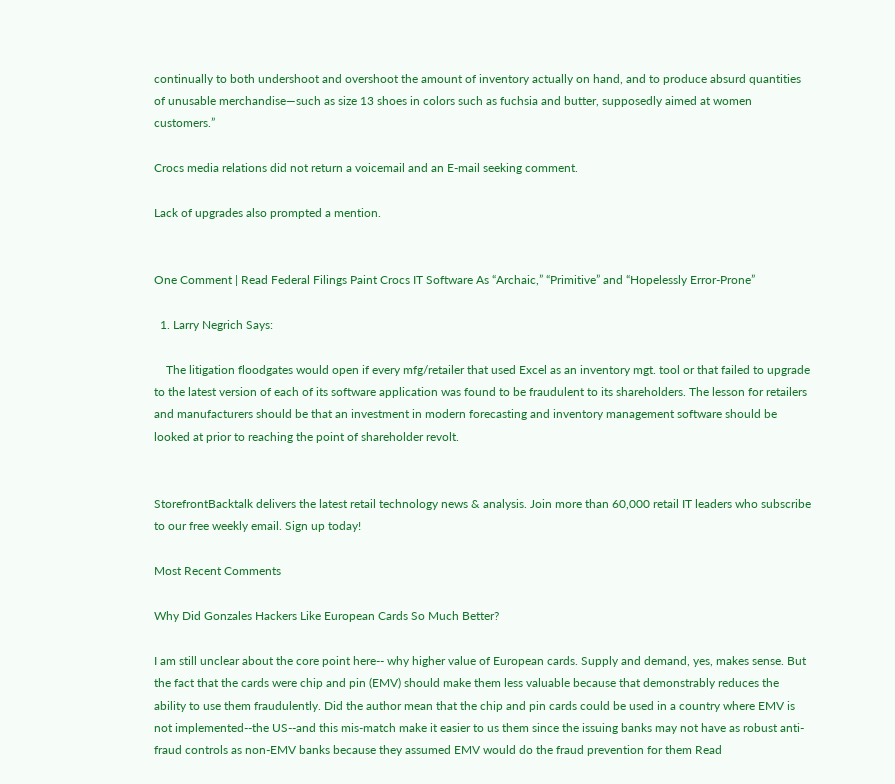continually to both undershoot and overshoot the amount of inventory actually on hand, and to produce absurd quantities of unusable merchandise—such as size 13 shoes in colors such as fuchsia and butter, supposedly aimed at women customers.”

Crocs media relations did not return a voicemail and an E-mail seeking comment.

Lack of upgrades also prompted a mention.


One Comment | Read Federal Filings Paint Crocs IT Software As “Archaic,” “Primitive” and “Hopelessly Error-Prone”

  1. Larry Negrich Says:

    The litigation floodgates would open if every mfg/retailer that used Excel as an inventory mgt. tool or that failed to upgrade to the latest version of each of its software application was found to be fraudulent to its shareholders. The lesson for retailers and manufacturers should be that an investment in modern forecasting and inventory management software should be looked at prior to reaching the point of shareholder revolt.


StorefrontBacktalk delivers the latest retail technology news & analysis. Join more than 60,000 retail IT leaders who subscribe to our free weekly email. Sign up today!

Most Recent Comments

Why Did Gonzales Hackers Like European Cards So Much Better?

I am still unclear about the core point here-- why higher value of European cards. Supply and demand, yes, makes sense. But the fact that the cards were chip and pin (EMV) should make them less valuable because that demonstrably reduces the ability to use them fraudulently. Did the author mean that the chip and pin cards could be used in a country where EMV is not implemented--the US--and this mis-match make it easier to us them since the issuing banks may not have as robust anti-fraud controls as non-EMV banks because they assumed EMV would do the fraud prevention for them Read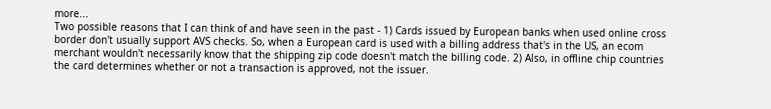more...
Two possible reasons that I can think of and have seen in the past - 1) Cards issued by European banks when used online cross border don't usually support AVS checks. So, when a European card is used with a billing address that's in the US, an ecom merchant wouldn't necessarily know that the shipping zip code doesn't match the billing code. 2) Also, in offline chip countries the card determines whether or not a transaction is approved, not the issuer.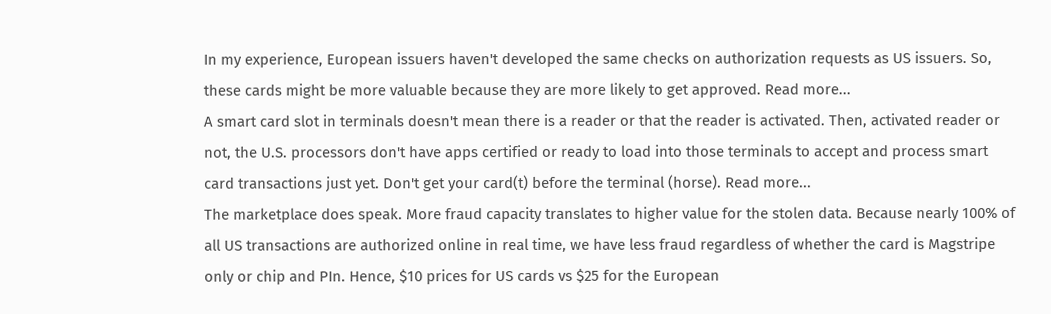In my experience, European issuers haven't developed the same checks on authorization requests as US issuers. So, these cards might be more valuable because they are more likely to get approved. Read more...
A smart card slot in terminals doesn't mean there is a reader or that the reader is activated. Then, activated reader or not, the U.S. processors don't have apps certified or ready to load into those terminals to accept and process smart card transactions just yet. Don't get your card(t) before the terminal (horse). Read more...
The marketplace does speak. More fraud capacity translates to higher value for the stolen data. Because nearly 100% of all US transactions are authorized online in real time, we have less fraud regardless of whether the card is Magstripe only or chip and PIn. Hence, $10 prices for US cards vs $25 for the European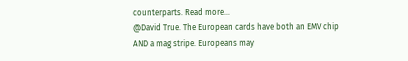counterparts. Read more...
@David True. The European cards have both an EMV chip AND a mag stripe. Europeans may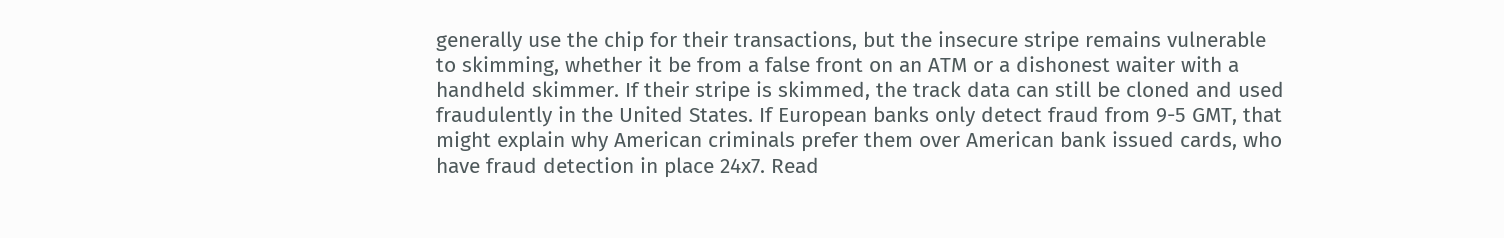generally use the chip for their transactions, but the insecure stripe remains vulnerable to skimming, whether it be from a false front on an ATM or a dishonest waiter with a handheld skimmer. If their stripe is skimmed, the track data can still be cloned and used fraudulently in the United States. If European banks only detect fraud from 9-5 GMT, that might explain why American criminals prefer them over American bank issued cards, who have fraud detection in place 24x7. Read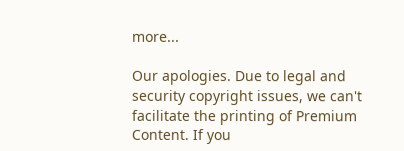more...

Our apologies. Due to legal and security copyright issues, we can't facilitate the printing of Premium Content. If you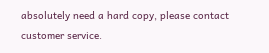absolutely need a hard copy, please contact customer service.